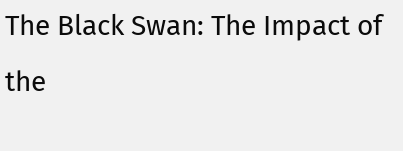The Black Swan: The Impact of the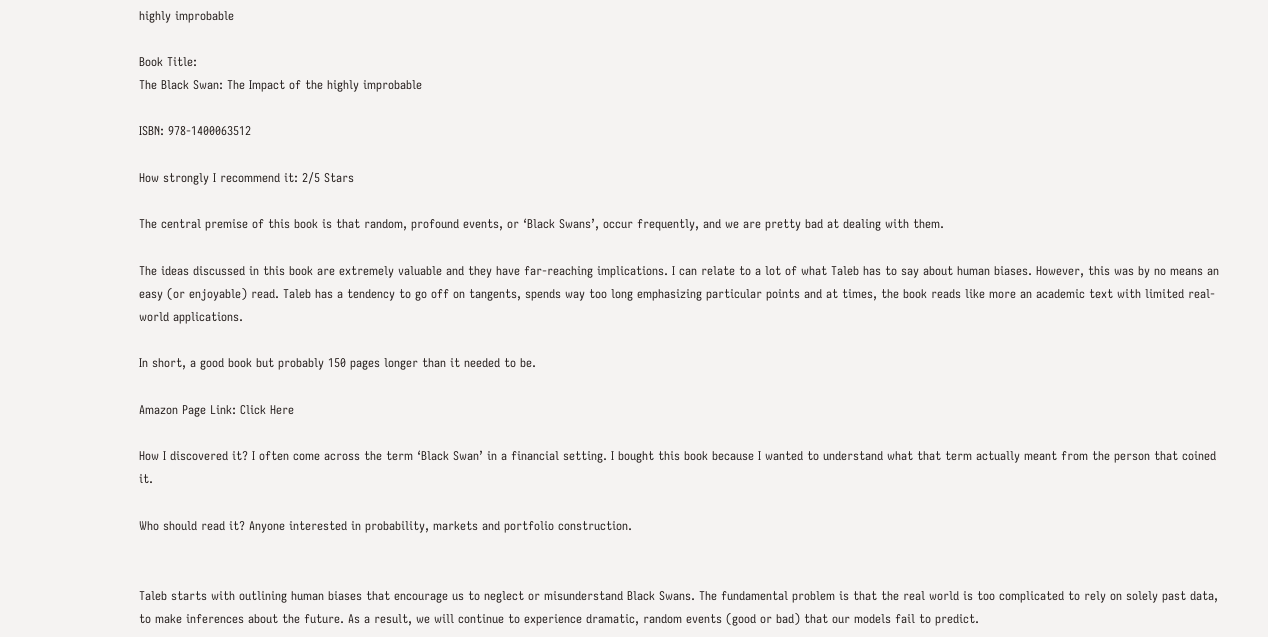highly improbable

Book Title:
The Black Swan: The Impact of the highly improbable

ISBN: 978-1400063512

How strongly I recommend it: 2/5 Stars

The central premise of this book is that random, profound events, or ‘Black Swans’, occur frequently, and we are pretty bad at dealing with them.

The ideas discussed in this book are extremely valuable and they have far-reaching implications. I can relate to a lot of what Taleb has to say about human biases. However, this was by no means an easy (or enjoyable) read. Taleb has a tendency to go off on tangents, spends way too long emphasizing particular points and at times, the book reads like more an academic text with limited real-world applications.

In short, a good book but probably 150 pages longer than it needed to be.

Amazon Page Link: Click Here

How I discovered it? I often come across the term ‘Black Swan’ in a financial setting. I bought this book because I wanted to understand what that term actually meant from the person that coined it.

Who should read it? Anyone interested in probability, markets and portfolio construction.


Taleb starts with outlining human biases that encourage us to neglect or misunderstand Black Swans. The fundamental problem is that the real world is too complicated to rely on solely past data, to make inferences about the future. As a result, we will continue to experience dramatic, random events (good or bad) that our models fail to predict.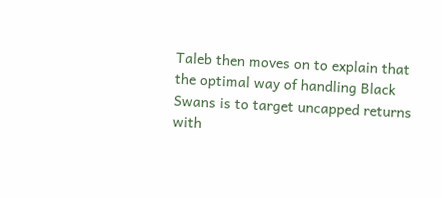Taleb then moves on to explain that the optimal way of handling Black Swans is to target uncapped returns with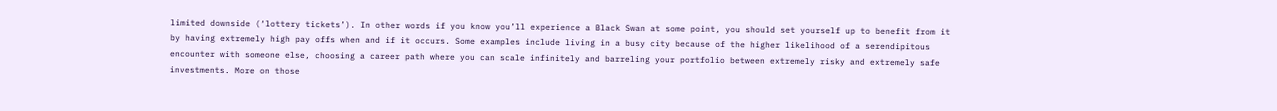limited downside (‘lottery tickets’). In other words if you know you’ll experience a Black Swan at some point, you should set yourself up to benefit from it by having extremely high pay offs when and if it occurs. Some examples include living in a busy city because of the higher likelihood of a serendipitous encounter with someone else, choosing a career path where you can scale infinitely and barreling your portfolio between extremely risky and extremely safe investments. More on those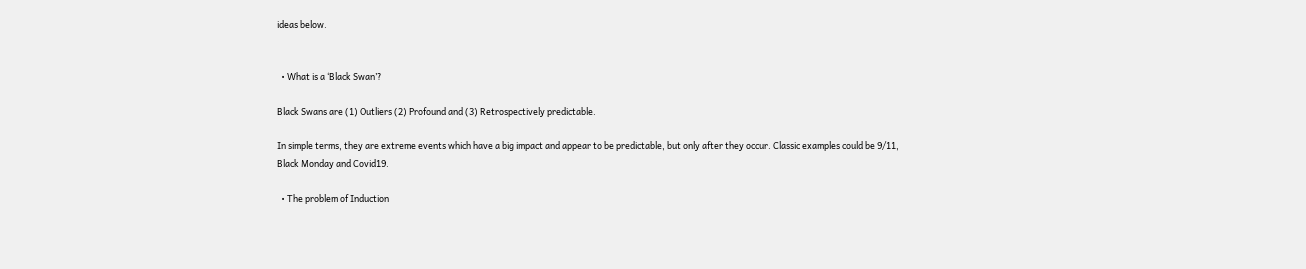ideas below.


  • What is a ‘Black Swan’?

Black Swans are (1) Outliers (2) Profound and (3) Retrospectively predictable.

In simple terms, they are extreme events which have a big impact and appear to be predictable, but only after they occur. Classic examples could be 9/11, Black Monday and Covid19.

  • The problem of Induction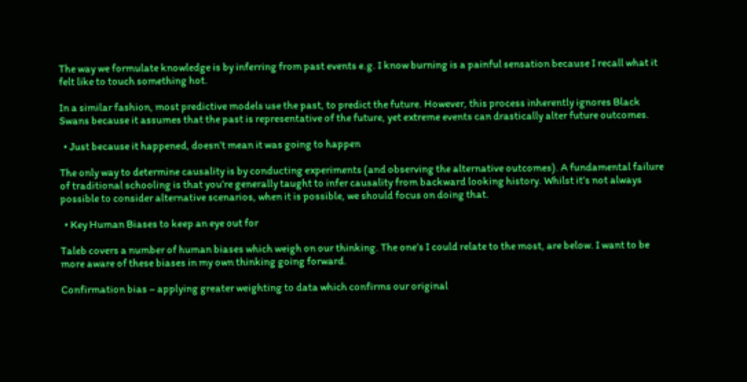The way we formulate knowledge is by inferring from past events e.g. I know burning is a painful sensation because I recall what it felt like to touch something hot.

In a similar fashion, most predictive models use the past, to predict the future. However, this process inherently ignores Black Swans because it assumes that the past is representative of the future, yet extreme events can drastically alter future outcomes.

  • Just because it happened, doesn’t mean it was going to happen

The only way to determine causality is by conducting experiments (and observing the alternative outcomes). A fundamental failure of traditional schooling is that you’re generally taught to infer causality from backward looking history. Whilst it’s not always possible to consider alternative scenarios, when it is possible, we should focus on doing that.

  • Key Human Biases to keep an eye out for

Taleb covers a number of human biases which weigh on our thinking. The one’s I could relate to the most, are below. I want to be more aware of these biases in my own thinking going forward.

Confirmation bias – applying greater weighting to data which confirms our original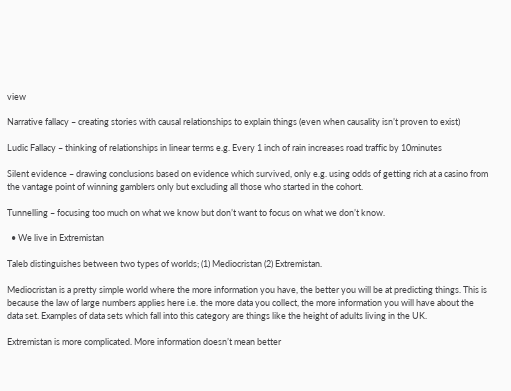view

Narrative fallacy – creating stories with causal relationships to explain things (even when causality isn’t proven to exist)

Ludic Fallacy – thinking of relationships in linear terms e.g. Every 1 inch of rain increases road traffic by 10minutes

Silent evidence – drawing conclusions based on evidence which survived, only e.g. using odds of getting rich at a casino from the vantage point of winning gamblers only but excluding all those who started in the cohort.

Tunnelling – focusing too much on what we know but don’t want to focus on what we don’t know.

  • We live in Extremistan

Taleb distinguishes between two types of worlds; (1) Mediocristan (2) Extremistan.

Mediocristan is a pretty simple world where the more information you have, the better you will be at predicting things. This is because the law of large numbers applies here i.e. the more data you collect, the more information you will have about the data set. Examples of data sets which fall into this category are things like the height of adults living in the UK.

Extremistan is more complicated. More information doesn’t mean better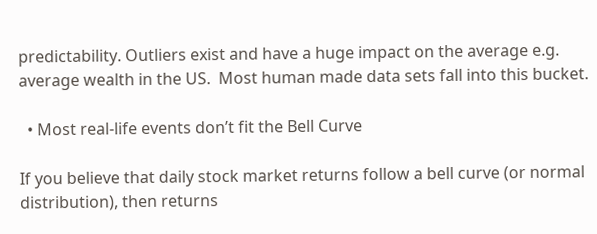predictability. Outliers exist and have a huge impact on the average e.g. average wealth in the US.  Most human made data sets fall into this bucket.

  • Most real-life events don’t fit the Bell Curve

If you believe that daily stock market returns follow a bell curve (or normal distribution), then returns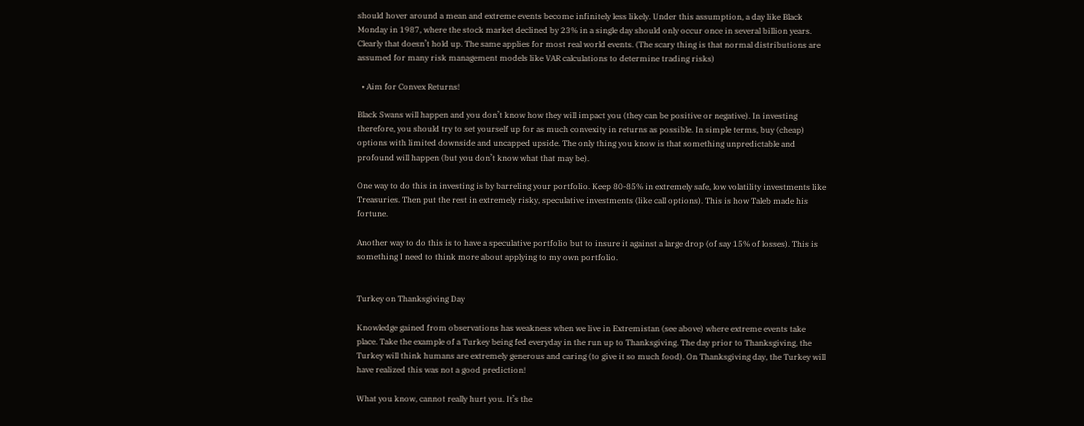should hover around a mean and extreme events become infinitely less likely. Under this assumption, a day like Black Monday in 1987, where the stock market declined by 23% in a single day should only occur once in several billion years. Clearly that doesn’t hold up. The same applies for most real world events. (The scary thing is that normal distributions are assumed for many risk management models like VAR calculations to determine trading risks)

  • Aim for Convex Returns!

Black Swans will happen and you don’t know how they will impact you (they can be positive or negative). In investing therefore, you should try to set yourself up for as much convexity in returns as possible. In simple terms, buy (cheap) options with limited downside and uncapped upside. The only thing you know is that something unpredictable and profound will happen (but you don’t know what that may be).

One way to do this in investing is by barreling your portfolio. Keep 80-85% in extremely safe, low volatility investments like Treasuries. Then put the rest in extremely risky, speculative investments (like call options). This is how Taleb made his fortune.

Another way to do this is to have a speculative portfolio but to insure it against a large drop (of say 15% of losses). This is something I need to think more about applying to my own portfolio.


Turkey on Thanksgiving Day

Knowledge gained from observations has weakness when we live in Extremistan (see above) where extreme events take place. Take the example of a Turkey being fed everyday in the run up to Thanksgiving. The day prior to Thanksgiving, the Turkey will think humans are extremely generous and caring (to give it so much food). On Thanksgiving day, the Turkey will have realized this was not a good prediction!

What you know, cannot really hurt you. It’s the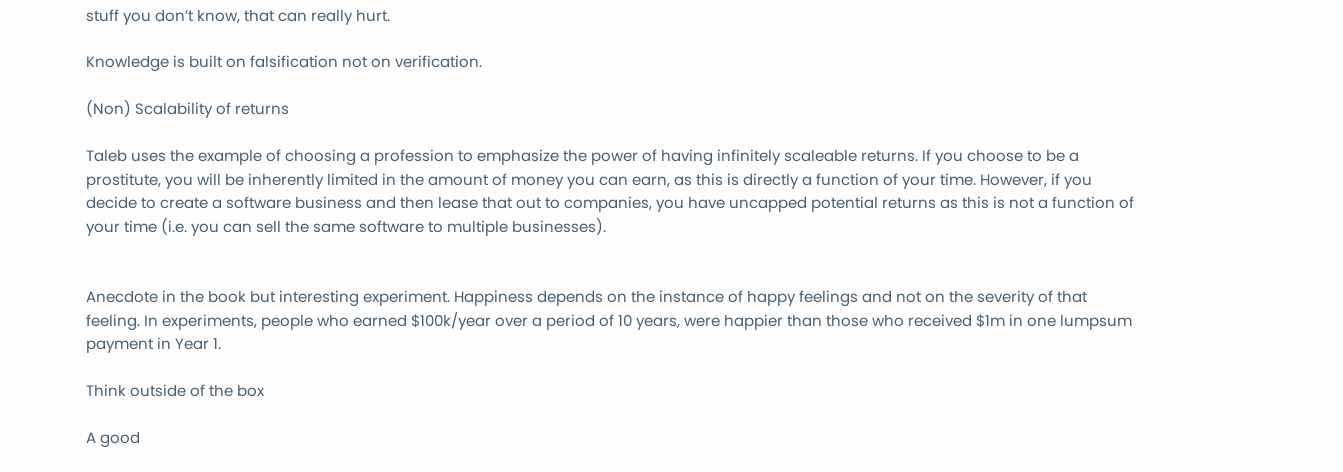stuff you don’t know, that can really hurt.

Knowledge is built on falsification not on verification.

(Non) Scalability of returns

Taleb uses the example of choosing a profession to emphasize the power of having infinitely scaleable returns. If you choose to be a prostitute, you will be inherently limited in the amount of money you can earn, as this is directly a function of your time. However, if you decide to create a software business and then lease that out to companies, you have uncapped potential returns as this is not a function of your time (i.e. you can sell the same software to multiple businesses).


Anecdote in the book but interesting experiment. Happiness depends on the instance of happy feelings and not on the severity of that feeling. In experiments, people who earned $100k/year over a period of 10 years, were happier than those who received $1m in one lumpsum payment in Year 1.

Think outside of the box

A good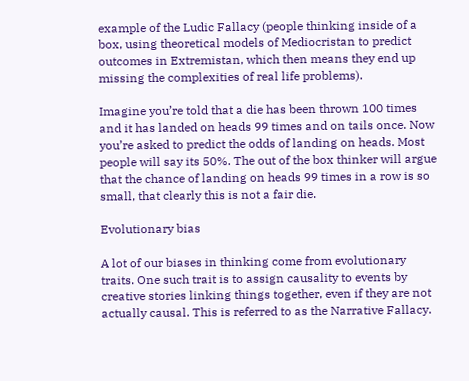example of the Ludic Fallacy (people thinking inside of a box, using theoretical models of Mediocristan to predict outcomes in Extremistan, which then means they end up missing the complexities of real life problems).

Imagine you’re told that a die has been thrown 100 times and it has landed on heads 99 times and on tails once. Now you’re asked to predict the odds of landing on heads. Most people will say its 50%. The out of the box thinker will argue that the chance of landing on heads 99 times in a row is so small, that clearly this is not a fair die.

Evolutionary bias

A lot of our biases in thinking come from evolutionary traits. One such trait is to assign causality to events by creative stories linking things together, even if they are not actually causal. This is referred to as the Narrative Fallacy.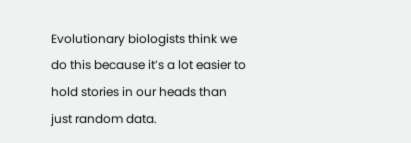Evolutionary biologists think we do this because it’s a lot easier to hold stories in our heads than just random data.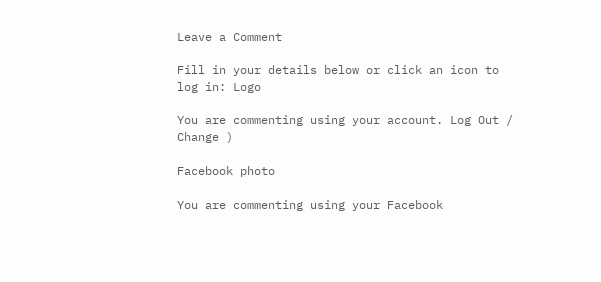Leave a Comment

Fill in your details below or click an icon to log in: Logo

You are commenting using your account. Log Out /  Change )

Facebook photo

You are commenting using your Facebook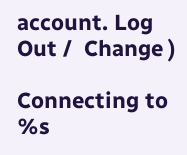account. Log Out /  Change )

Connecting to %s